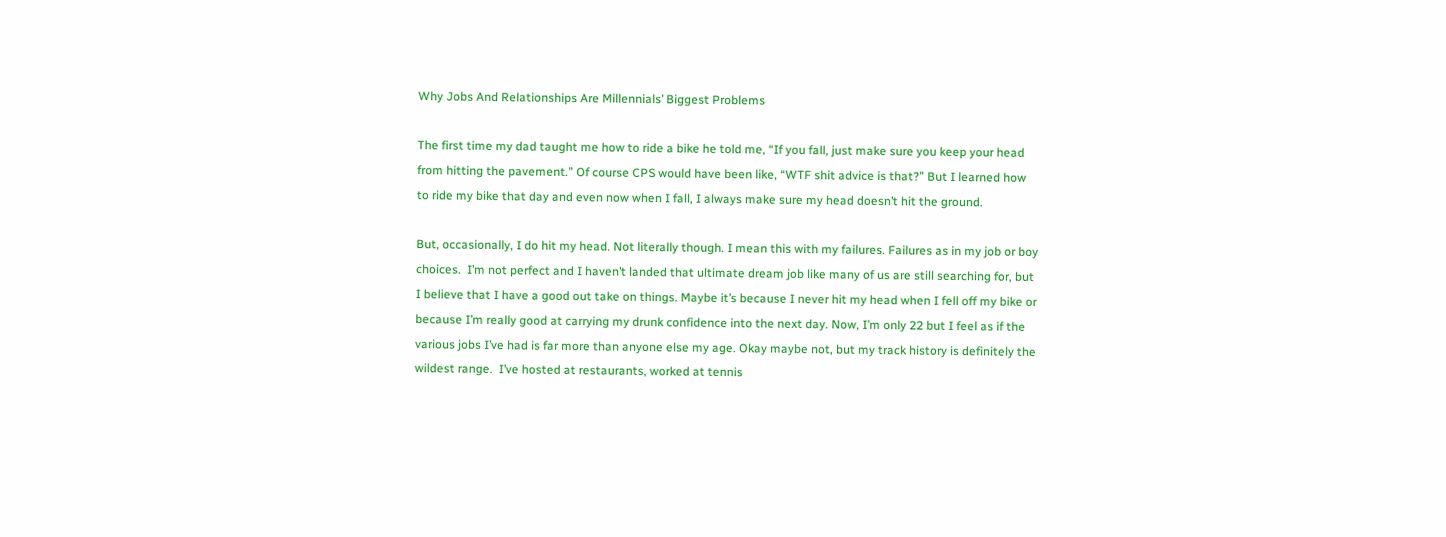Why Jobs And Relationships Are Millennials’ Biggest Problems

The first time my dad taught me how to ride a bike he told me, “If you fall, just make sure you keep your head from hitting the pavement.” Of course CPS would have been like, “WTF shit advice is that?” But I learned how to ride my bike that day and even now when I fall, I always make sure my head doesn’t hit the ground.

But, occasionally, I do hit my head. Not literally though. I mean this with my failures. Failures as in my job or boy choices.  I’m not perfect and I haven’t landed that ultimate dream job like many of us are still searching for, but I believe that I have a good out take on things. Maybe it’s because I never hit my head when I fell off my bike or because I’m really good at carrying my drunk confidence into the next day. Now, I’m only 22 but I feel as if the various jobs I’ve had is far more than anyone else my age. Okay maybe not, but my track history is definitely the wildest range.  I’ve hosted at restaurants, worked at tennis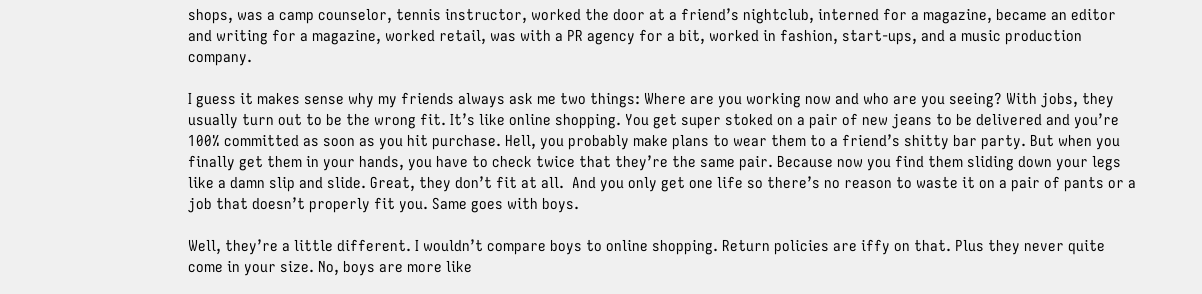shops, was a camp counselor, tennis instructor, worked the door at a friend’s nightclub, interned for a magazine, became an editor and writing for a magazine, worked retail, was with a PR agency for a bit, worked in fashion, start-ups, and a music production company.

I guess it makes sense why my friends always ask me two things: Where are you working now and who are you seeing? With jobs, they usually turn out to be the wrong fit. It’s like online shopping. You get super stoked on a pair of new jeans to be delivered and you’re 100% committed as soon as you hit purchase. Hell, you probably make plans to wear them to a friend’s shitty bar party. But when you finally get them in your hands, you have to check twice that they’re the same pair. Because now you find them sliding down your legs like a damn slip and slide. Great, they don’t fit at all.  And you only get one life so there’s no reason to waste it on a pair of pants or a job that doesn’t properly fit you. Same goes with boys.

Well, they’re a little different. I wouldn’t compare boys to online shopping. Return policies are iffy on that. Plus they never quite come in your size. No, boys are more like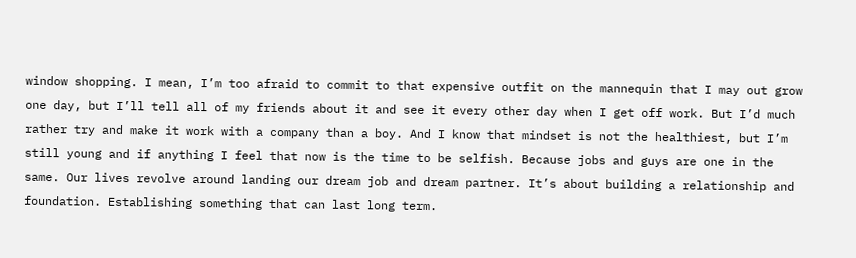window shopping. I mean, I’m too afraid to commit to that expensive outfit on the mannequin that I may out grow one day, but I’ll tell all of my friends about it and see it every other day when I get off work. But I’d much rather try and make it work with a company than a boy. And I know that mindset is not the healthiest, but I’m still young and if anything I feel that now is the time to be selfish. Because jobs and guys are one in the same. Our lives revolve around landing our dream job and dream partner. It’s about building a relationship and foundation. Establishing something that can last long term.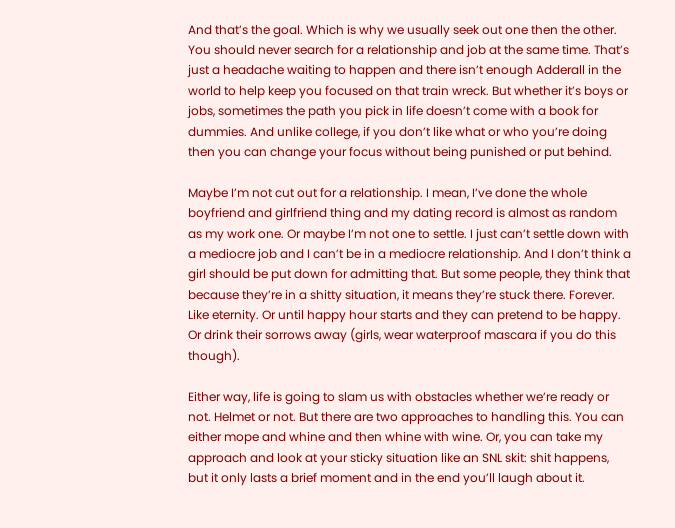And that’s the goal. Which is why we usually seek out one then the other. You should never search for a relationship and job at the same time. That’s just a headache waiting to happen and there isn’t enough Adderall in the world to help keep you focused on that train wreck. But whether it’s boys or jobs, sometimes the path you pick in life doesn’t come with a book for dummies. And unlike college, if you don’t like what or who you’re doing then you can change your focus without being punished or put behind.

Maybe I’m not cut out for a relationship. I mean, I’ve done the whole boyfriend and girlfriend thing and my dating record is almost as random as my work one. Or maybe I’m not one to settle. I just can’t settle down with a mediocre job and I can’t be in a mediocre relationship. And I don’t think a girl should be put down for admitting that. But some people, they think that because they’re in a shitty situation, it means they’re stuck there. Forever. Like eternity. Or until happy hour starts and they can pretend to be happy. Or drink their sorrows away (girls, wear waterproof mascara if you do this though).

Either way, life is going to slam us with obstacles whether we’re ready or not. Helmet or not. But there are two approaches to handling this. You can either mope and whine and then whine with wine. Or, you can take my approach and look at your sticky situation like an SNL skit: shit happens, but it only lasts a brief moment and in the end you’ll laugh about it.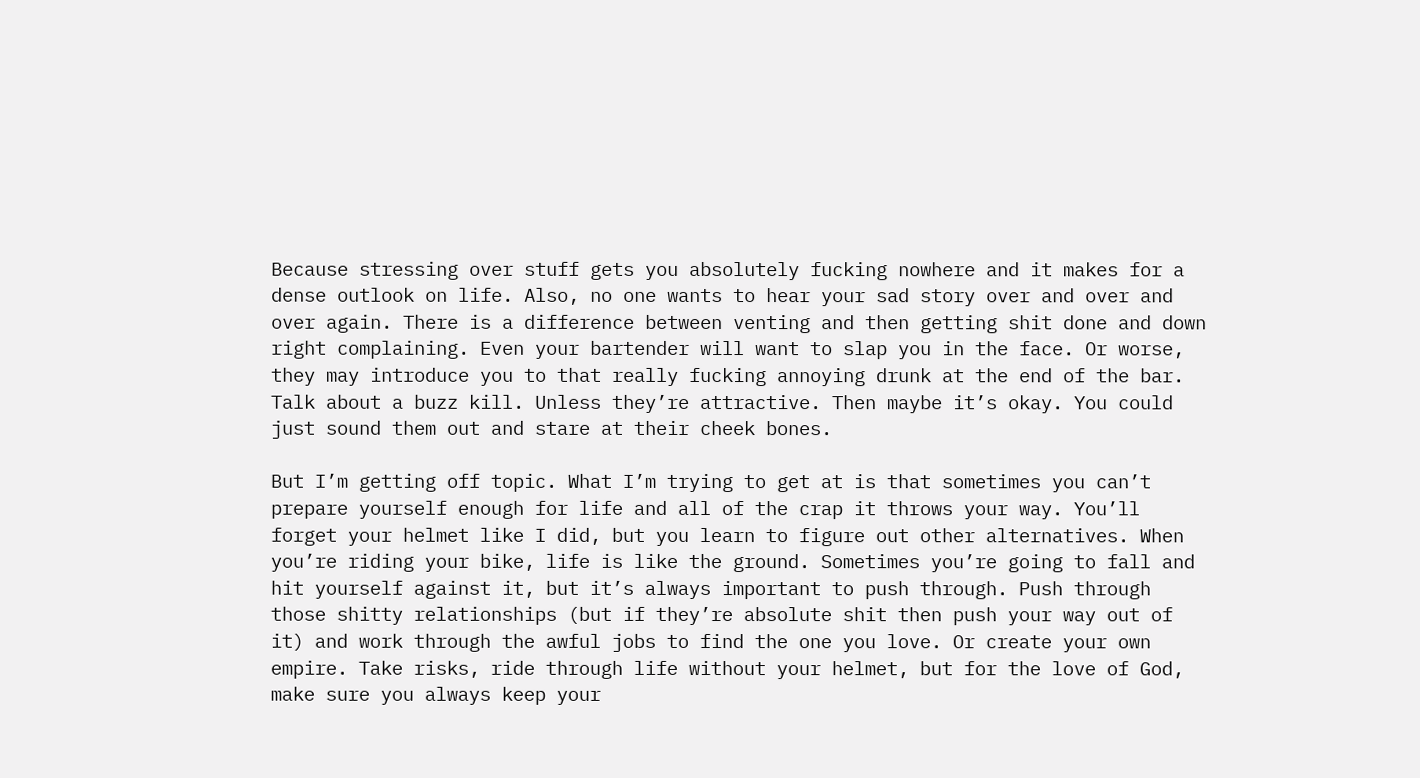Because stressing over stuff gets you absolutely fucking nowhere and it makes for a dense outlook on life. Also, no one wants to hear your sad story over and over and over again. There is a difference between venting and then getting shit done and down right complaining. Even your bartender will want to slap you in the face. Or worse, they may introduce you to that really fucking annoying drunk at the end of the bar. Talk about a buzz kill. Unless they’re attractive. Then maybe it’s okay. You could just sound them out and stare at their cheek bones.

But I’m getting off topic. What I’m trying to get at is that sometimes you can’t prepare yourself enough for life and all of the crap it throws your way. You’ll forget your helmet like I did, but you learn to figure out other alternatives. When you’re riding your bike, life is like the ground. Sometimes you’re going to fall and hit yourself against it, but it’s always important to push through. Push through those shitty relationships (but if they’re absolute shit then push your way out of it) and work through the awful jobs to find the one you love. Or create your own empire. Take risks, ride through life without your helmet, but for the love of God, make sure you always keep your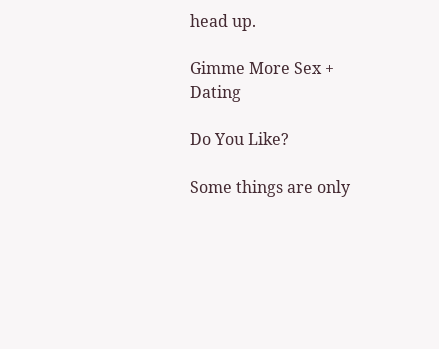head up.

Gimme More Sex + Dating

Do You Like?

Some things are only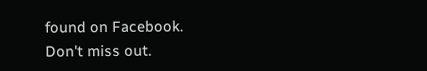found on Facebook. Don't miss out.